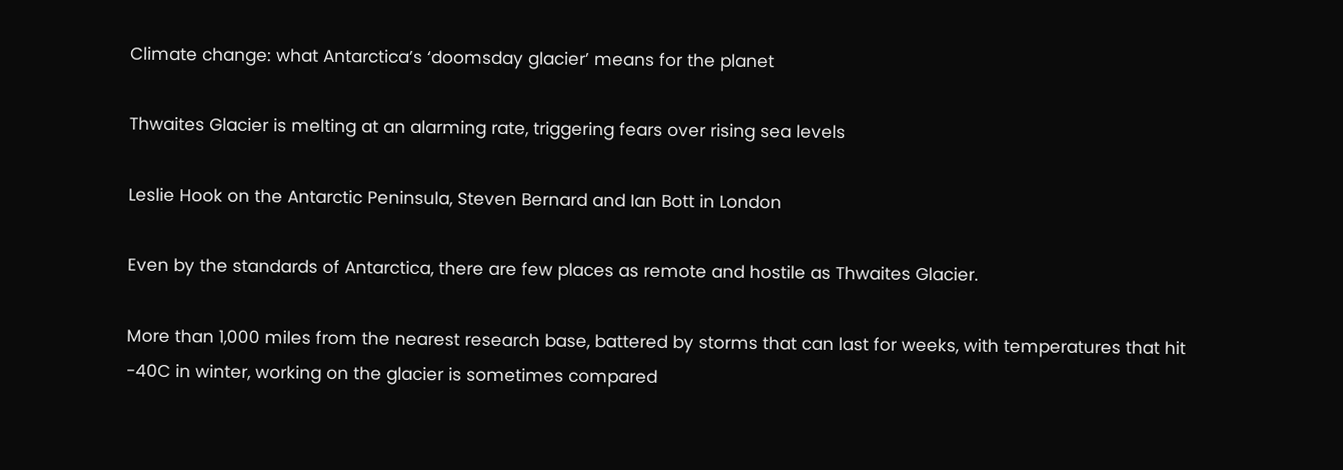Climate change: what Antarctica’s ‘doomsday glacier’ means for the planet

Thwaites Glacier is melting at an alarming rate, triggering fears over rising sea levels

Leslie Hook on the Antarctic Peninsula, Steven Bernard and Ian Bott in London

Even by the standards of Antarctica, there are few places as remote and hostile as Thwaites Glacier.

More than 1,000 miles from the nearest research base, battered by storms that can last for weeks, with temperatures that hit -40C in winter, working on the glacier is sometimes compared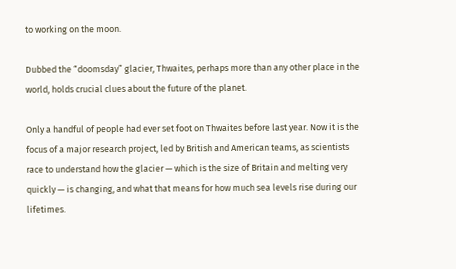to working on the moon.

Dubbed the “doomsday” glacier, Thwaites, perhaps more than any other place in the world, holds crucial clues about the future of the planet.

Only a handful of people had ever set foot on Thwaites before last year. Now it is the focus of a major research project, led by British and American teams, as scientists race to understand how the glacier — which is the size of Britain and melting very quickly — is changing, and what that means for how much sea levels rise during our lifetimes.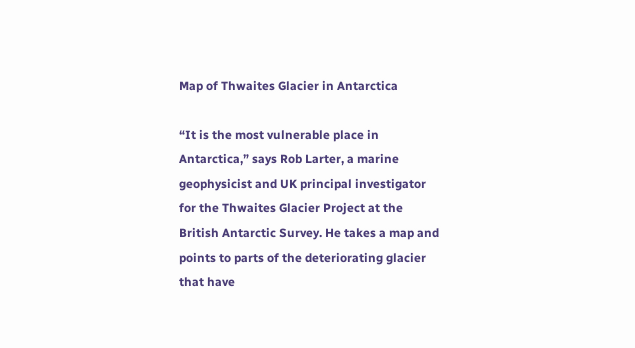Map of Thwaites Glacier in Antarctica

“It is the most vulnerable place in Antarctica,” says Rob Larter, a marine geophysicist and UK principal investigator for the Thwaites Glacier Project at the British Antarctic Survey. He takes a map and points to parts of the deteriorating glacier that have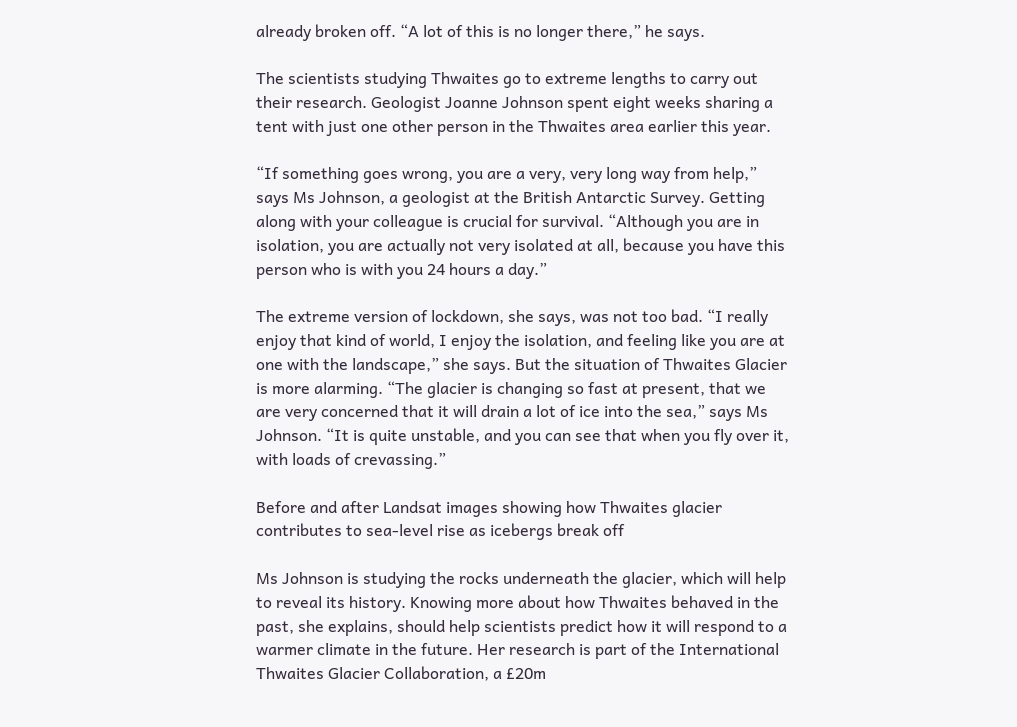already broken off. “A lot of this is no longer there,” he says.

The scientists studying Thwaites go to extreme lengths to carry out their research. Geologist Joanne Johnson spent eight weeks sharing a tent with just one other person in the Thwaites area earlier this year.

“If something goes wrong, you are a very, very long way from help,” says Ms Johnson, a geologist at the British Antarctic Survey. Getting along with your colleague is crucial for survival. “Although you are in isolation, you are actually not very isolated at all, because you have this person who is with you 24 hours a day.”

The extreme version of lockdown, she says, was not too bad. “I really enjoy that kind of world, I enjoy the isolation, and feeling like you are at one with the landscape,” she says. But the situation of Thwaites Glacier is more alarming. “The glacier is changing so fast at present, that we are very concerned that it will drain a lot of ice into the sea,” says Ms Johnson. “It is quite unstable, and you can see that when you fly over it, with loads of crevassing.”

Before and after Landsat images showing how Thwaites glacier contributes to sea-level rise as icebergs break off

Ms Johnson is studying the rocks underneath the glacier, which will help to reveal its history. Knowing more about how Thwaites behaved in the past, she explains, should help scientists predict how it will respond to a warmer climate in the future. Her research is part of the International Thwaites Glacier Collaboration, a £20m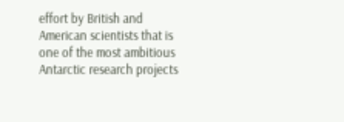effort by British and American scientists that is one of the most ambitious Antarctic research projects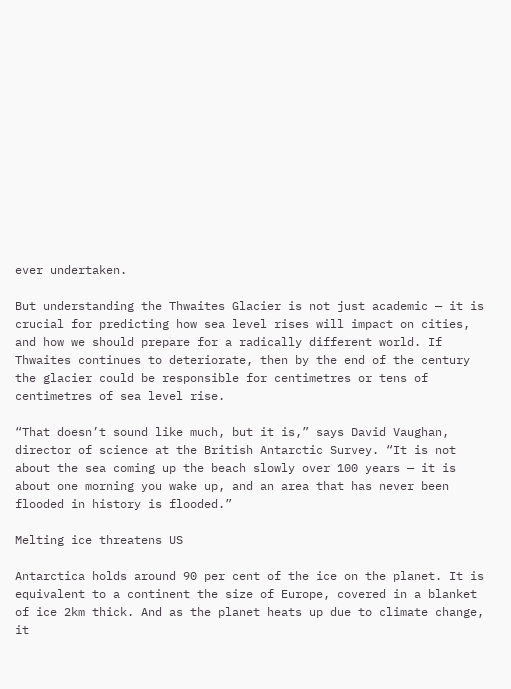ever undertaken.

But understanding the Thwaites Glacier is not just academic — it is crucial for predicting how sea level rises will impact on cities, and how we should prepare for a radically different world. If Thwaites continues to deteriorate, then by the end of the century the glacier could be responsible for centimetres or tens of centimetres of sea level rise.

“That doesn’t sound like much, but it is,” says David Vaughan, director of science at the British Antarctic Survey. “It is not about the sea coming up the beach slowly over 100 years — it is about one morning you wake up, and an area that has never been flooded in history is flooded.”

Melting ice threatens US

Antarctica holds around 90 per cent of the ice on the planet. It is equivalent to a continent the size of Europe, covered in a blanket of ice 2km thick. And as the planet heats up due to climate change, it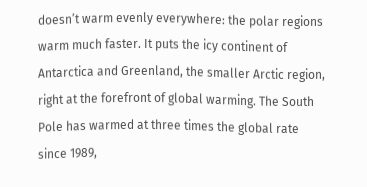doesn’t warm evenly everywhere: the polar regions warm much faster. It puts the icy continent of Antarctica and Greenland, the smaller Arctic region, right at the forefront of global warming. The South Pole has warmed at three times the global rate since 1989,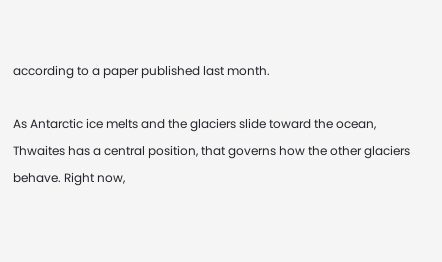according to a paper published last month.

As Antarctic ice melts and the glaciers slide toward the ocean, Thwaites has a central position, that governs how the other glaciers behave. Right now,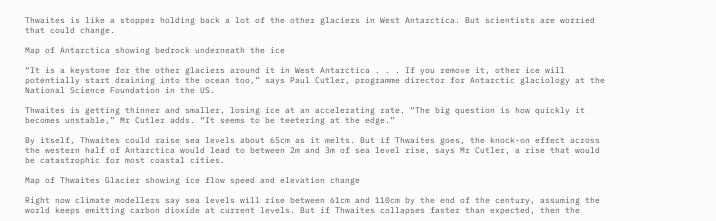Thwaites is like a stopper holding back a lot of the other glaciers in West Antarctica. But scientists are worried that could change.

Map of Antarctica showing bedrock underneath the ice

“It is a keystone for the other glaciers around it in West Antarctica . . . If you remove it, other ice will potentially start draining into the ocean too,” says Paul Cutler, programme director for Antarctic glaciology at the National Science Foundation in the US.

Thwaites is getting thinner and smaller, losing ice at an accelerating rate. “The big question is how quickly it becomes unstable,” Mr Cutler adds. “It seems to be teetering at the edge.”

By itself, Thwaites could raise sea levels about 65cm as it melts. But if Thwaites goes, the knock-on effect across the western half of Antarctica would lead to between 2m and 3m of sea level rise, says Mr Cutler, a rise that would be catastrophic for most coastal cities.

Map of Thwaites Glacier showing ice flow speed and elevation change

Right now climate modellers say sea levels will rise between 61cm and 110cm by the end of the century, assuming the world keeps emitting carbon dioxide at current levels. But if Thwaites collapses faster than expected, then the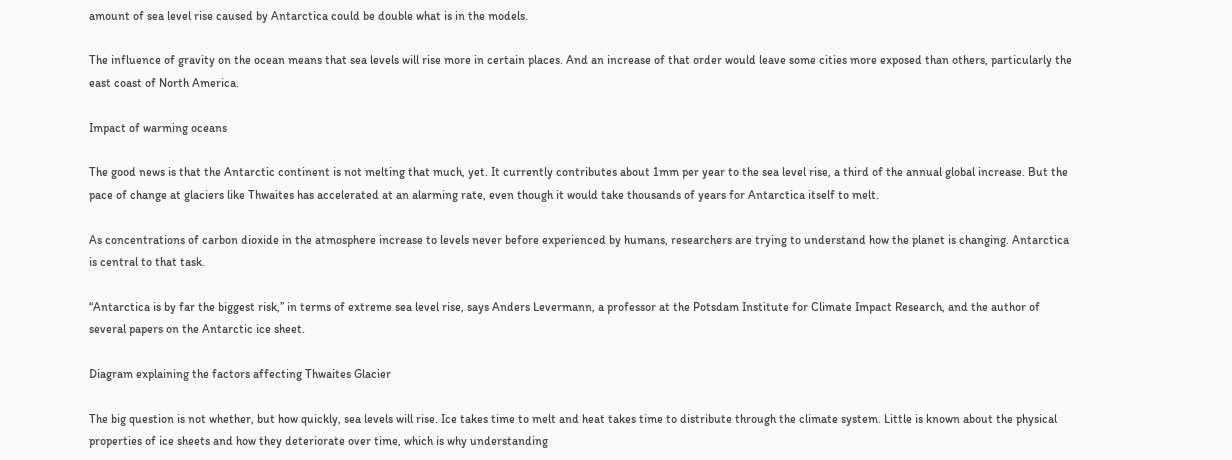amount of sea level rise caused by Antarctica could be double what is in the models.

The influence of gravity on the ocean means that sea levels will rise more in certain places. And an increase of that order would leave some cities more exposed than others, particularly the east coast of North America.

Impact of warming oceans

The good news is that the Antarctic continent is not melting that much, yet. It currently contributes about 1mm per year to the sea level rise, a third of the annual global increase. But the pace of change at glaciers like Thwaites has accelerated at an alarming rate, even though it would take thousands of years for Antarctica itself to melt.

As concentrations of carbon dioxide in the atmosphere increase to levels never before experienced by humans, researchers are trying to understand how the planet is changing. Antarctica is central to that task.

“Antarctica is by far the biggest risk,” in terms of extreme sea level rise, says Anders Levermann, a professor at the Potsdam Institute for Climate Impact Research, and the author of several papers on the Antarctic ice sheet.

Diagram explaining the factors affecting Thwaites Glacier

The big question is not whether, but how quickly, sea levels will rise. Ice takes time to melt and heat takes time to distribute through the climate system. Little is known about the physical properties of ice sheets and how they deteriorate over time, which is why understanding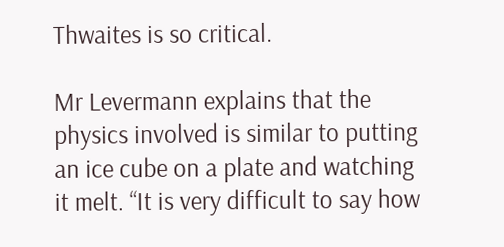Thwaites is so critical.

Mr Levermann explains that the physics involved is similar to putting an ice cube on a plate and watching it melt. “It is very difficult to say how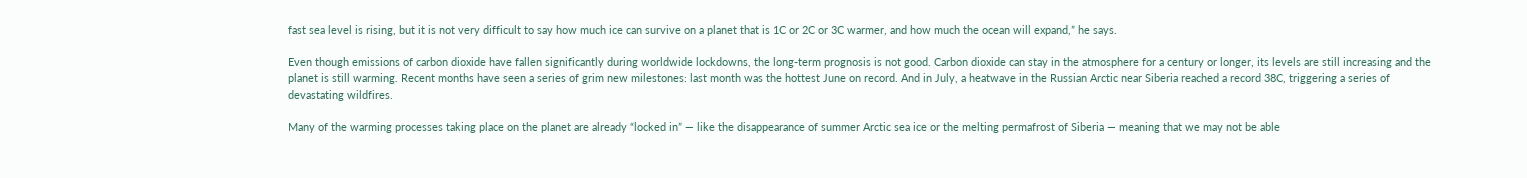fast sea level is rising, but it is not very difficult to say how much ice can survive on a planet that is 1C or 2C or 3C warmer, and how much the ocean will expand,” he says.

Even though emissions of carbon dioxide have fallen significantly during worldwide lockdowns, the long-term prognosis is not good. Carbon dioxide can stay in the atmosphere for a century or longer, its levels are still increasing and the planet is still warming. Recent months have seen a series of grim new milestones: last month was the hottest June on record. And in July, a heatwave in the Russian Arctic near Siberia reached a record 38C, triggering a series of devastating wildfires.

Many of the warming processes taking place on the planet are already “locked in” — like the disappearance of summer Arctic sea ice or the melting permafrost of Siberia — meaning that we may not be able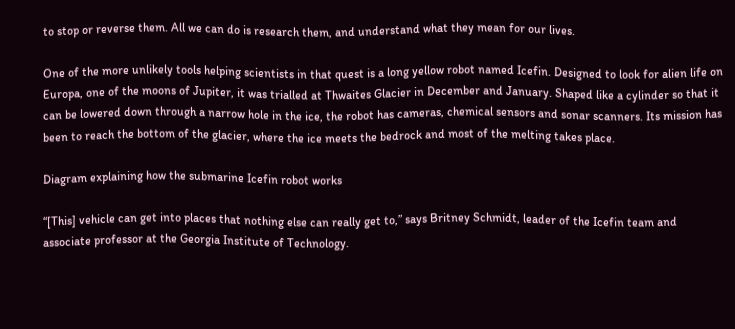to stop or reverse them. All we can do is research them, and understand what they mean for our lives.

One of the more unlikely tools helping scientists in that quest is a long yellow robot named Icefin. Designed to look for alien life on Europa, one of the moons of Jupiter, it was trialled at Thwaites Glacier in December and January. Shaped like a cylinder so that it can be lowered down through a narrow hole in the ice, the robot has cameras, chemical sensors and sonar scanners. Its mission has been to reach the bottom of the glacier, where the ice meets the bedrock and most of the melting takes place.

Diagram explaining how the submarine Icefin robot works

“[This] vehicle can get into places that nothing else can really get to,” says Britney Schmidt, leader of the Icefin team and associate professor at the Georgia Institute of Technology.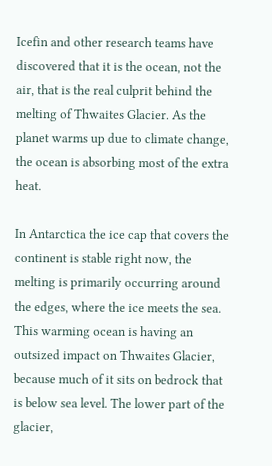Icefin and other research teams have discovered that it is the ocean, not the air, that is the real culprit behind the melting of Thwaites Glacier. As the planet warms up due to climate change, the ocean is absorbing most of the extra heat.

In Antarctica the ice cap that covers the continent is stable right now, the melting is primarily occurring around the edges, where the ice meets the sea. This warming ocean is having an outsized impact on Thwaites Glacier, because much of it sits on bedrock that is below sea level. The lower part of the glacier,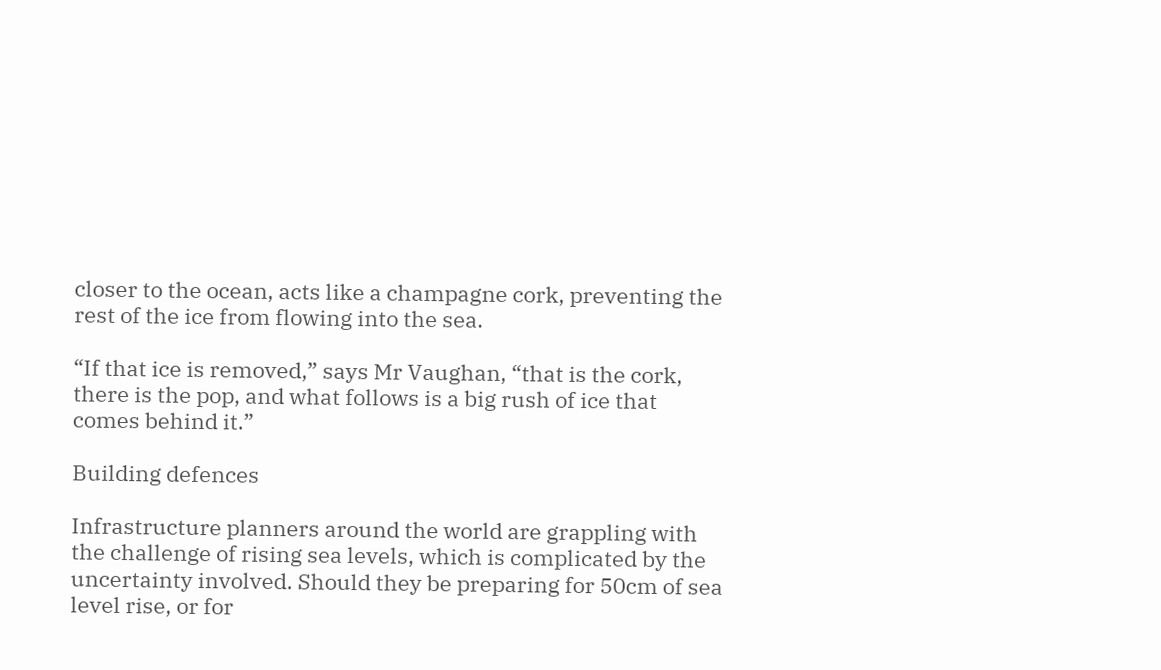closer to the ocean, acts like a champagne cork, preventing the rest of the ice from flowing into the sea.

“If that ice is removed,” says Mr Vaughan, “that is the cork, there is the pop, and what follows is a big rush of ice that comes behind it.”

Building defences

Infrastructure planners around the world are grappling with the challenge of rising sea levels, which is complicated by the uncertainty involved. Should they be preparing for 50cm of sea level rise, or for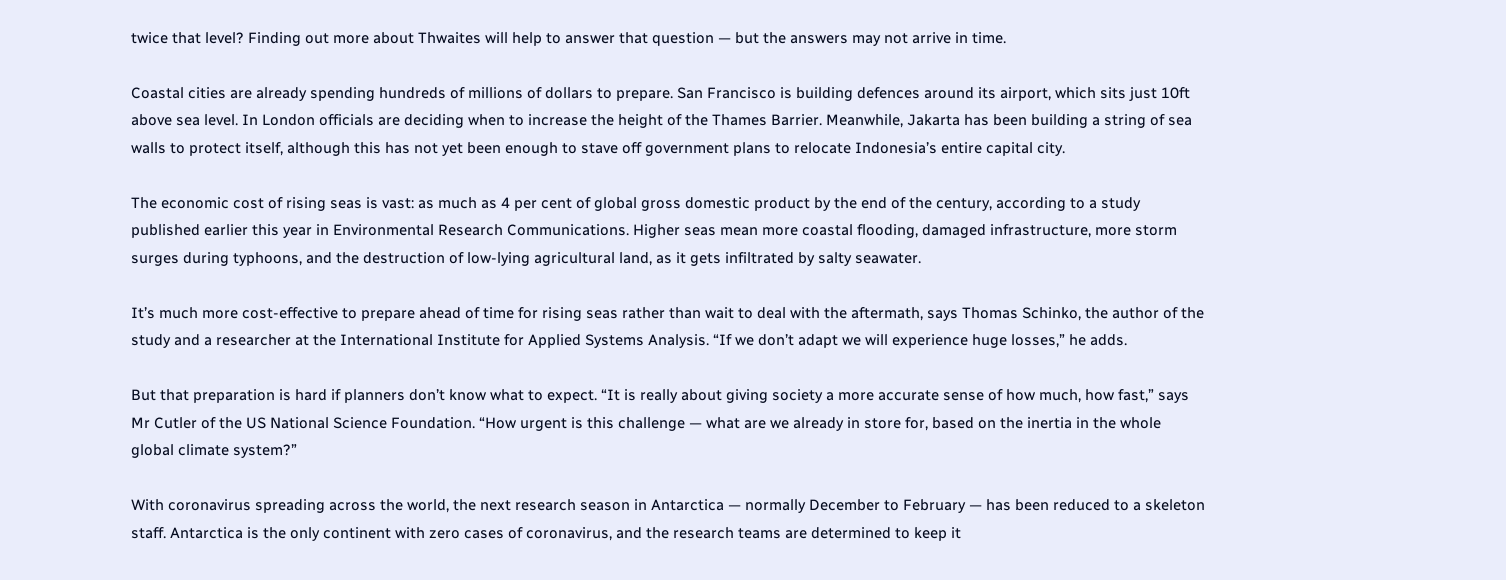twice that level? Finding out more about Thwaites will help to answer that question — but the answers may not arrive in time.

Coastal cities are already spending hundreds of millions of dollars to prepare. San Francisco is building defences around its airport, which sits just 10ft above sea level. In London officials are deciding when to increase the height of the Thames Barrier. Meanwhile, Jakarta has been building a string of sea walls to protect itself, although this has not yet been enough to stave off government plans to relocate Indonesia’s entire capital city.

The economic cost of rising seas is vast: as much as 4 per cent of global gross domestic product by the end of the century, according to a study published earlier this year in Environmental Research Communications. Higher seas mean more coastal flooding, damaged infrastructure, more storm surges during typhoons, and the destruction of low-lying agricultural land, as it gets infiltrated by salty seawater.

It’s much more cost-effective to prepare ahead of time for rising seas rather than wait to deal with the aftermath, says Thomas Schinko, the author of the study and a researcher at the International Institute for Applied Systems Analysis. “If we don’t adapt we will experience huge losses,” he adds.

But that preparation is hard if planners don’t know what to expect. “It is really about giving society a more accurate sense of how much, how fast,” says Mr Cutler of the US National Science Foundation. “How urgent is this challenge — what are we already in store for, based on the inertia in the whole global climate system?”

With coronavirus spreading across the world, the next research season in Antarctica — normally December to February — has been reduced to a skeleton staff. Antarctica is the only continent with zero cases of coronavirus, and the research teams are determined to keep it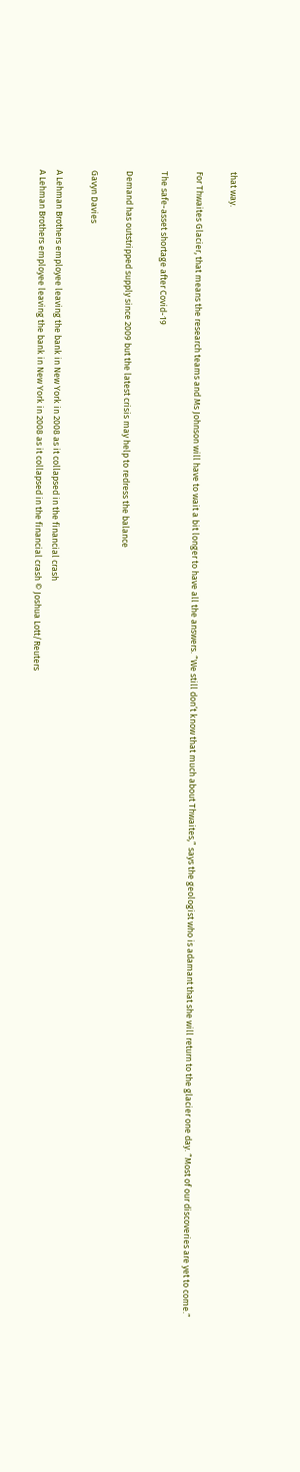that way.

For Thwaites Glacier, that means the research teams and Ms Johnson will have to wait a bit longer to have all the answers. “We still don’t know that much about Thwaites,” says the geologist who is adamant that she will return to the glacier one day. “Most of our discoveries are yet to come.”

The safe-asset shortage after Covid-19

Demand has outstripped supply since 2009 but the latest crisis may help to redress the balance

Gavyn Davies

A Lehman Brothers employee leaving the bank in New York in 2008 as it collapsed in the financial crash
A Lehman Brothers employee leaving the bank in New York in 2008 as it collapsed in the financial crash © Joshua Lott/Reuters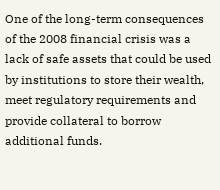One of the long-term consequences of the 2008 financial crisis was a lack of safe assets that could be used by institutions to store their wealth, meet regulatory requirements and provide collateral to borrow additional funds.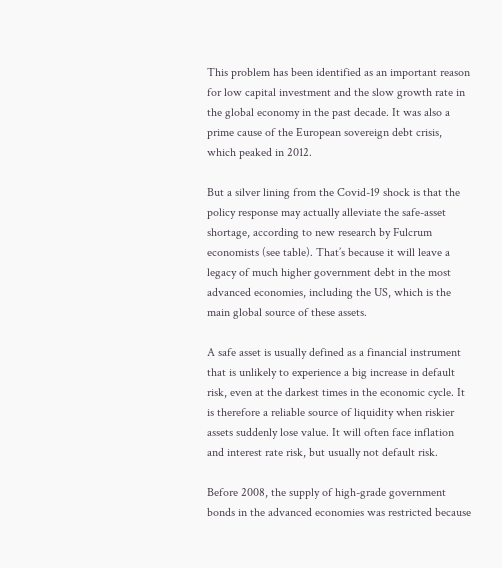This problem has been identified as an important reason for low capital investment and the slow growth rate in the global economy in the past decade. It was also a prime cause of the European sovereign debt crisis, which peaked in 2012.

But a silver lining from the Covid-19 shock is that the policy response may actually alleviate the safe-asset shortage, according to new research by Fulcrum economists (see table). That’s because it will leave a legacy of much higher government debt in the most advanced economies, including the US, which is the main global source of these assets.

A safe asset is usually defined as a financial instrument that is unlikely to experience a big increase in default risk, even at the darkest times in the economic cycle. It is therefore a reliable source of liquidity when riskier assets suddenly lose value. It will often face inflation and interest rate risk, but usually not default risk.

Before 2008, the supply of high-grade government bonds in the advanced economies was restricted because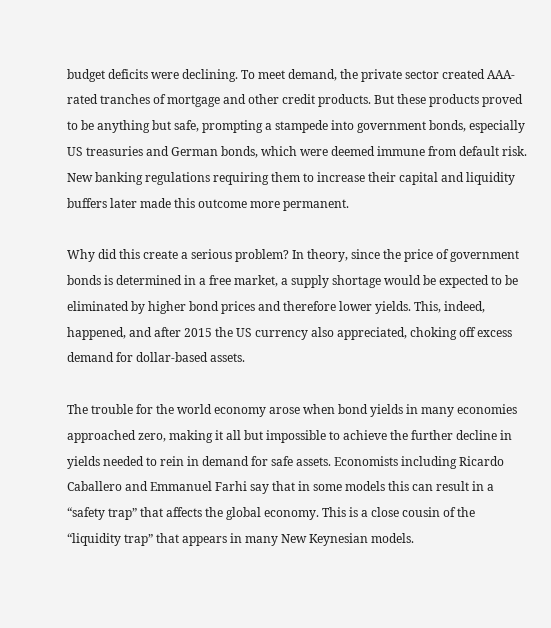budget deficits were declining. To meet demand, the private sector created AAA-rated tranches of mortgage and other credit products. But these products proved to be anything but safe, prompting a stampede into government bonds, especially US treasuries and German bonds, which were deemed immune from default risk. New banking regulations requiring them to increase their capital and liquidity buffers later made this outcome more permanent.

Why did this create a serious problem? In theory, since the price of government bonds is determined in a free market, a supply shortage would be expected to be eliminated by higher bond prices and therefore lower yields. This, indeed, happened, and after 2015 the US currency also appreciated, choking off excess demand for dollar-based assets.

The trouble for the world economy arose when bond yields in many economies approached zero, making it all but impossible to achieve the further decline in yields needed to rein in demand for safe assets. Economists including Ricardo Caballero and Emmanuel Farhi say that in some models this can result in a “safety trap” that affects the global economy. This is a close cousin of the “liquidity trap” that appears in many New Keynesian models.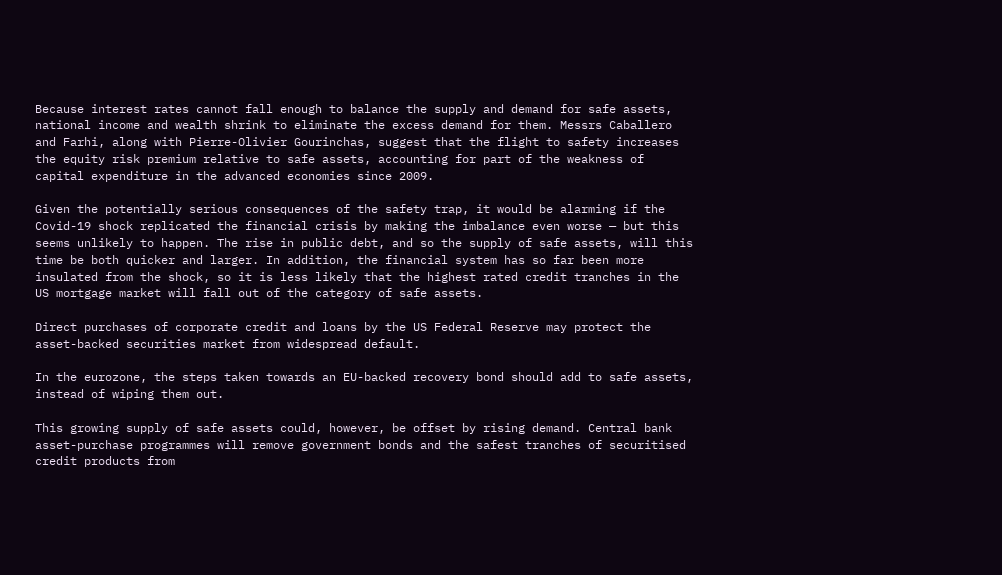Because interest rates cannot fall enough to balance the supply and demand for safe assets, national income and wealth shrink to eliminate the excess demand for them. Messrs Caballero and Farhi, along with Pierre-Olivier Gourinchas, suggest that the flight to safety increases the equity risk premium relative to safe assets, accounting for part of the weakness of capital expenditure in the advanced economies since 2009.

Given the potentially serious consequences of the safety trap, it would be alarming if the Covid-19 shock replicated the financial crisis by making the imbalance even worse — but this seems unlikely to happen. The rise in public debt, and so the supply of safe assets, will this time be both quicker and larger. In addition, the financial system has so far been more insulated from the shock, so it is less likely that the highest rated credit tranches in the US mortgage market will fall out of the category of safe assets.

Direct purchases of corporate credit and loans by the US Federal Reserve may protect the asset-backed securities market from widespread default.

In the eurozone, the steps taken towards an EU-backed recovery bond should add to safe assets, instead of wiping them out.

This growing supply of safe assets could, however, be offset by rising demand. Central bank asset-purchase programmes will remove government bonds and the safest tranches of securitised credit products from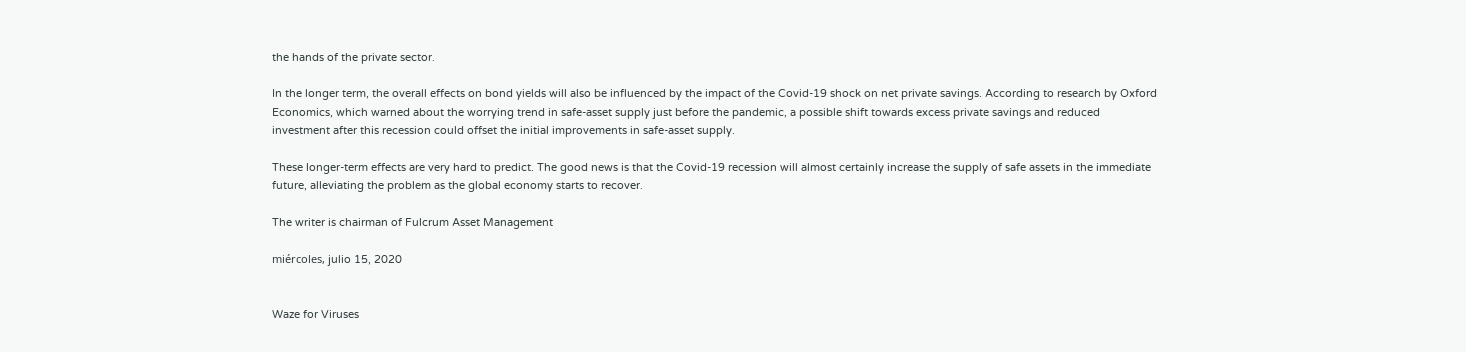the hands of the private sector.

In the longer term, the overall effects on bond yields will also be influenced by the impact of the Covid-19 shock on net private savings. According to research by Oxford Economics, which warned about the worrying trend in safe-asset supply just before the pandemic, a possible shift towards excess private savings and reduced investment after this recession could offset the initial improvements in safe-asset supply.

These longer-term effects are very hard to predict. The good news is that the Covid-19 recession will almost certainly increase the supply of safe assets in the immediate future, alleviating the problem as the global economy starts to recover.

The writer is chairman of Fulcrum Asset Management

miércoles, julio 15, 2020


Waze for Viruses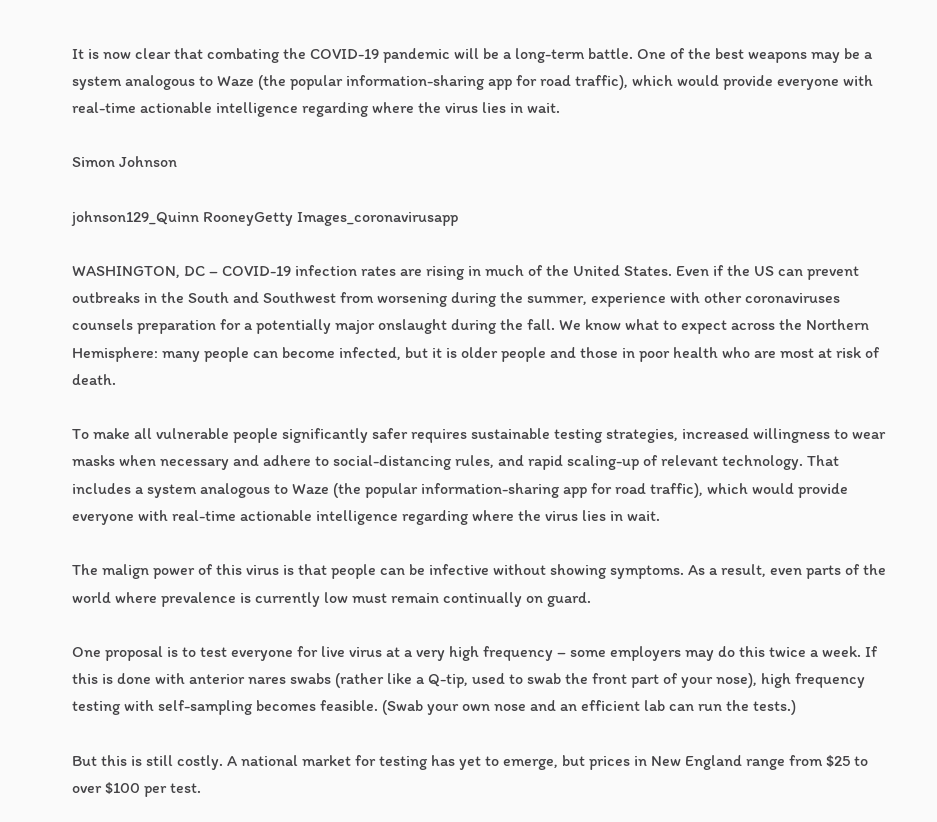It is now clear that combating the COVID-19 pandemic will be a long-term battle. One of the best weapons may be a system analogous to Waze (the popular information-sharing app for road traffic), which would provide everyone with real-time actionable intelligence regarding where the virus lies in wait.

Simon Johnson

johnson129_Quinn RooneyGetty Images_coronavirusapp

WASHINGTON, DC – COVID-19 infection rates are rising in much of the United States. Even if the US can prevent outbreaks in the South and Southwest from worsening during the summer, experience with other coronaviruses counsels preparation for a potentially major onslaught during the fall. We know what to expect across the Northern Hemisphere: many people can become infected, but it is older people and those in poor health who are most at risk of death.

To make all vulnerable people significantly safer requires sustainable testing strategies, increased willingness to wear masks when necessary and adhere to social-distancing rules, and rapid scaling-up of relevant technology. That includes a system analogous to Waze (the popular information-sharing app for road traffic), which would provide everyone with real-time actionable intelligence regarding where the virus lies in wait.

The malign power of this virus is that people can be infective without showing symptoms. As a result, even parts of the world where prevalence is currently low must remain continually on guard.

One proposal is to test everyone for live virus at a very high frequency – some employers may do this twice a week. If this is done with anterior nares swabs (rather like a Q-tip, used to swab the front part of your nose), high frequency testing with self-sampling becomes feasible. (Swab your own nose and an efficient lab can run the tests.)

But this is still costly. A national market for testing has yet to emerge, but prices in New England range from $25 to over $100 per test.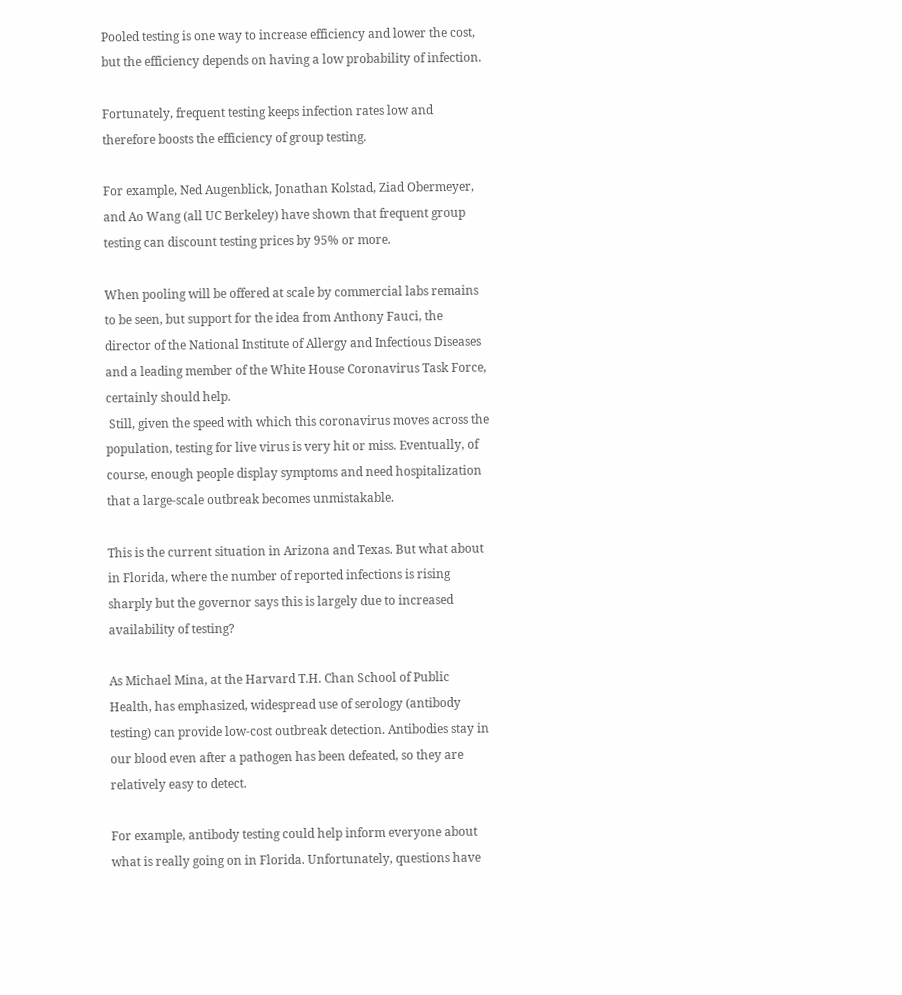Pooled testing is one way to increase efficiency and lower the cost, but the efficiency depends on having a low probability of infection.

Fortunately, frequent testing keeps infection rates low and therefore boosts the efficiency of group testing.

For example, Ned Augenblick, Jonathan Kolstad, Ziad Obermeyer, and Ao Wang (all UC Berkeley) have shown that frequent group testing can discount testing prices by 95% or more.

When pooling will be offered at scale by commercial labs remains to be seen, but support for the idea from Anthony Fauci, the director of the National Institute of Allergy and Infectious Diseases and a leading member of the White House Coronavirus Task Force, certainly should help.
 Still, given the speed with which this coronavirus moves across the population, testing for live virus is very hit or miss. Eventually, of course, enough people display symptoms and need hospitalization that a large-scale outbreak becomes unmistakable.

This is the current situation in Arizona and Texas. But what about in Florida, where the number of reported infections is rising sharply but the governor says this is largely due to increased availability of testing?

As Michael Mina, at the Harvard T.H. Chan School of Public Health, has emphasized, widespread use of serology (antibody testing) can provide low-cost outbreak detection. Antibodies stay in our blood even after a pathogen has been defeated, so they are relatively easy to detect.

For example, antibody testing could help inform everyone about what is really going on in Florida. Unfortunately, questions have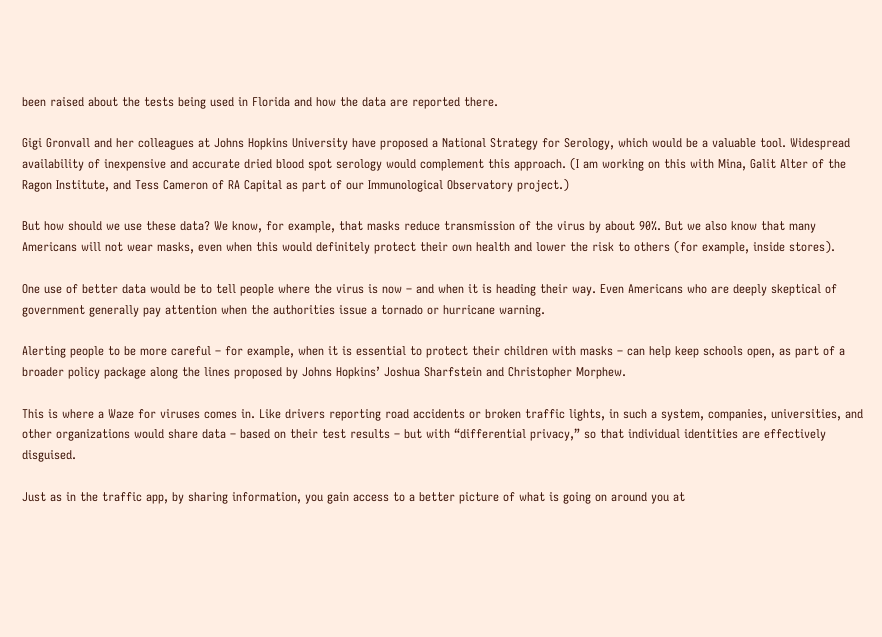been raised about the tests being used in Florida and how the data are reported there.

Gigi Gronvall and her colleagues at Johns Hopkins University have proposed a National Strategy for Serology, which would be a valuable tool. Widespread availability of inexpensive and accurate dried blood spot serology would complement this approach. (I am working on this with Mina, Galit Alter of the Ragon Institute, and Tess Cameron of RA Capital as part of our Immunological Observatory project.)

But how should we use these data? We know, for example, that masks reduce transmission of the virus by about 90%. But we also know that many Americans will not wear masks, even when this would definitely protect their own health and lower the risk to others (for example, inside stores).

One use of better data would be to tell people where the virus is now – and when it is heading their way. Even Americans who are deeply skeptical of government generally pay attention when the authorities issue a tornado or hurricane warning.

Alerting people to be more careful – for example, when it is essential to protect their children with masks – can help keep schools open, as part of a broader policy package along the lines proposed by Johns Hopkins’ Joshua Sharfstein and Christopher Morphew.

This is where a Waze for viruses comes in. Like drivers reporting road accidents or broken traffic lights, in such a system, companies, universities, and other organizations would share data – based on their test results – but with “differential privacy,” so that individual identities are effectively disguised.

Just as in the traffic app, by sharing information, you gain access to a better picture of what is going on around you at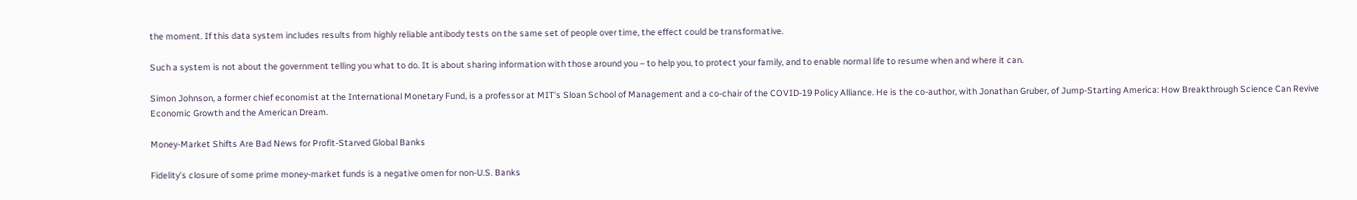the moment. If this data system includes results from highly reliable antibody tests on the same set of people over time, the effect could be transformative.

Such a system is not about the government telling you what to do. It is about sharing information with those around you – to help you, to protect your family, and to enable normal life to resume when and where it can.

Simon Johnson, a former chief economist at the International Monetary Fund, is a professor at MIT's Sloan School of Management and a co-chair of the COVID-19 Policy Alliance. He is the co-author, with Jonathan Gruber, of Jump-Starting America: How Breakthrough Science Can Revive Economic Growth and the American Dream.

Money-Market Shifts Are Bad News for Profit-Starved Global Banks

Fidelity’s closure of some prime money-market funds is a negative omen for non-U.S. Banks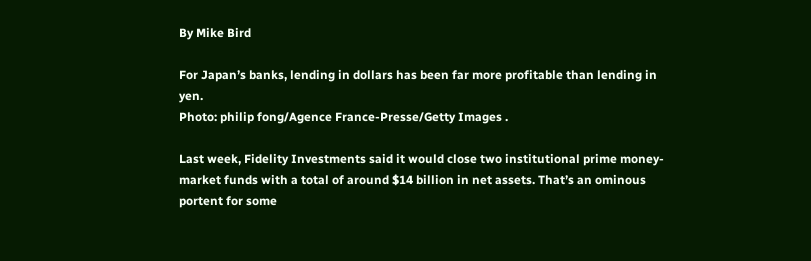By Mike Bird

For Japan’s banks, lending in dollars has been far more profitable than lending in yen.
Photo: philip fong/Agence France-Presse/Getty Images .

Last week, Fidelity Investments said it would close two institutional prime money-market funds with a total of around $14 billion in net assets. That’s an ominous portent for some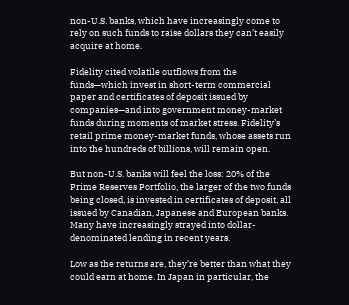non-U.S. banks, which have increasingly come to rely on such funds to raise dollars they can’t easily acquire at home.

Fidelity cited volatile outflows from the funds—which invest in short-term commercial paper and certificates of deposit issued by companies—and into government money-market funds during moments of market stress. Fidelity’s retail prime money-market funds, whose assets run into the hundreds of billions, will remain open.

But non-U.S. banks will feel the loss: 20% of the Prime Reserves Portfolio, the larger of the two funds being closed, is invested in certificates of deposit, all issued by Canadian, Japanese and European banks. Many have increasingly strayed into dollar-denominated lending in recent years.

Low as the returns are, they’re better than what they could earn at home. In Japan in particular, the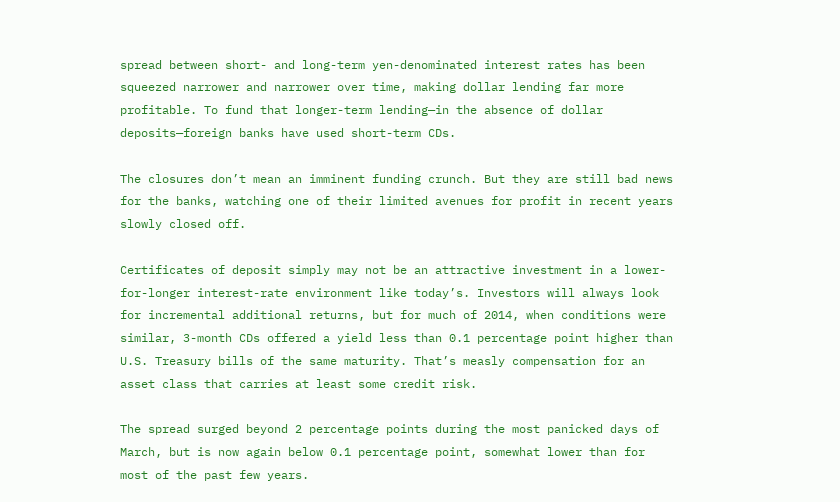spread between short- and long-term yen-denominated interest rates has been squeezed narrower and narrower over time, making dollar lending far more profitable. To fund that longer-term lending—in the absence of dollar deposits—foreign banks have used short-term CDs.

The closures don’t mean an imminent funding crunch. But they are still bad news for the banks, watching one of their limited avenues for profit in recent years slowly closed off.

Certificates of deposit simply may not be an attractive investment in a lower-for-longer interest-rate environment like today’s. Investors will always look for incremental additional returns, but for much of 2014, when conditions were similar, 3-month CDs offered a yield less than 0.1 percentage point higher than U.S. Treasury bills of the same maturity. That’s measly compensation for an asset class that carries at least some credit risk.

The spread surged beyond 2 percentage points during the most panicked days of March, but is now again below 0.1 percentage point, somewhat lower than for most of the past few years.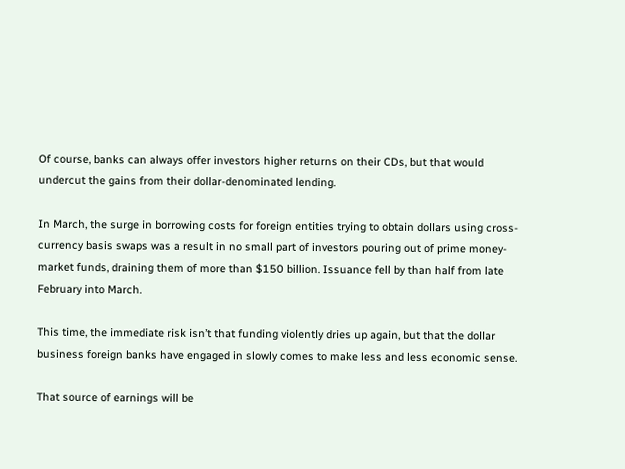Of course, banks can always offer investors higher returns on their CDs, but that would undercut the gains from their dollar-denominated lending.

In March, the surge in borrowing costs for foreign entities trying to obtain dollars using cross-currency basis swaps was a result in no small part of investors pouring out of prime money-market funds, draining them of more than $150 billion. Issuance fell by than half from late February into March.

This time, the immediate risk isn’t that funding violently dries up again, but that the dollar business foreign banks have engaged in slowly comes to make less and less economic sense.

That source of earnings will be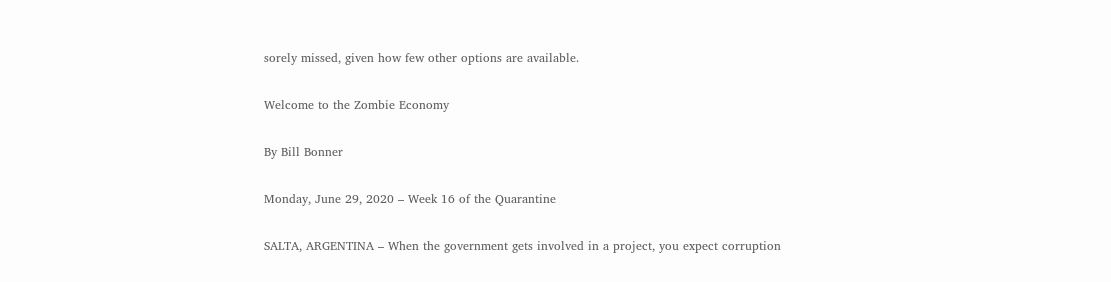sorely missed, given how few other options are available.

Welcome to the Zombie Economy

By Bill Bonner

Monday, June 29, 2020 – Week 16 of the Quarantine

SALTA, ARGENTINA – When the government gets involved in a project, you expect corruption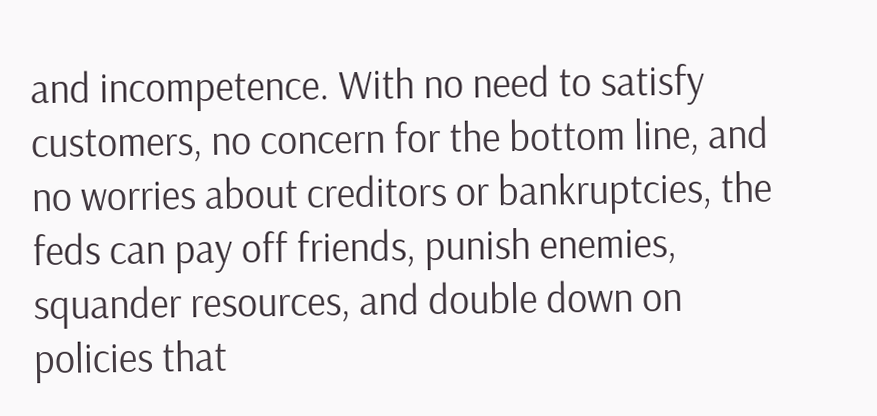and incompetence. With no need to satisfy customers, no concern for the bottom line, and no worries about creditors or bankruptcies, the feds can pay off friends, punish enemies, squander resources, and double down on policies that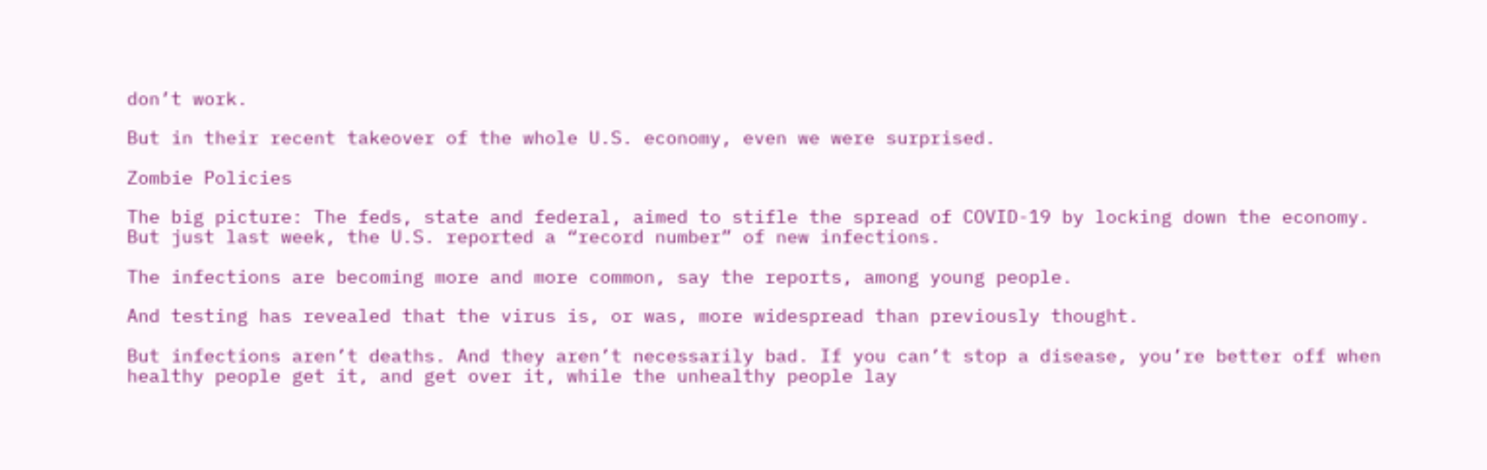don’t work.

But in their recent takeover of the whole U.S. economy, even we were surprised.

Zombie Policies

The big picture: The feds, state and federal, aimed to stifle the spread of COVID-19 by locking down the economy. But just last week, the U.S. reported a “record number” of new infections.

The infections are becoming more and more common, say the reports, among young people.

And testing has revealed that the virus is, or was, more widespread than previously thought.

But infections aren’t deaths. And they aren’t necessarily bad. If you can’t stop a disease, you’re better off when healthy people get it, and get over it, while the unhealthy people lay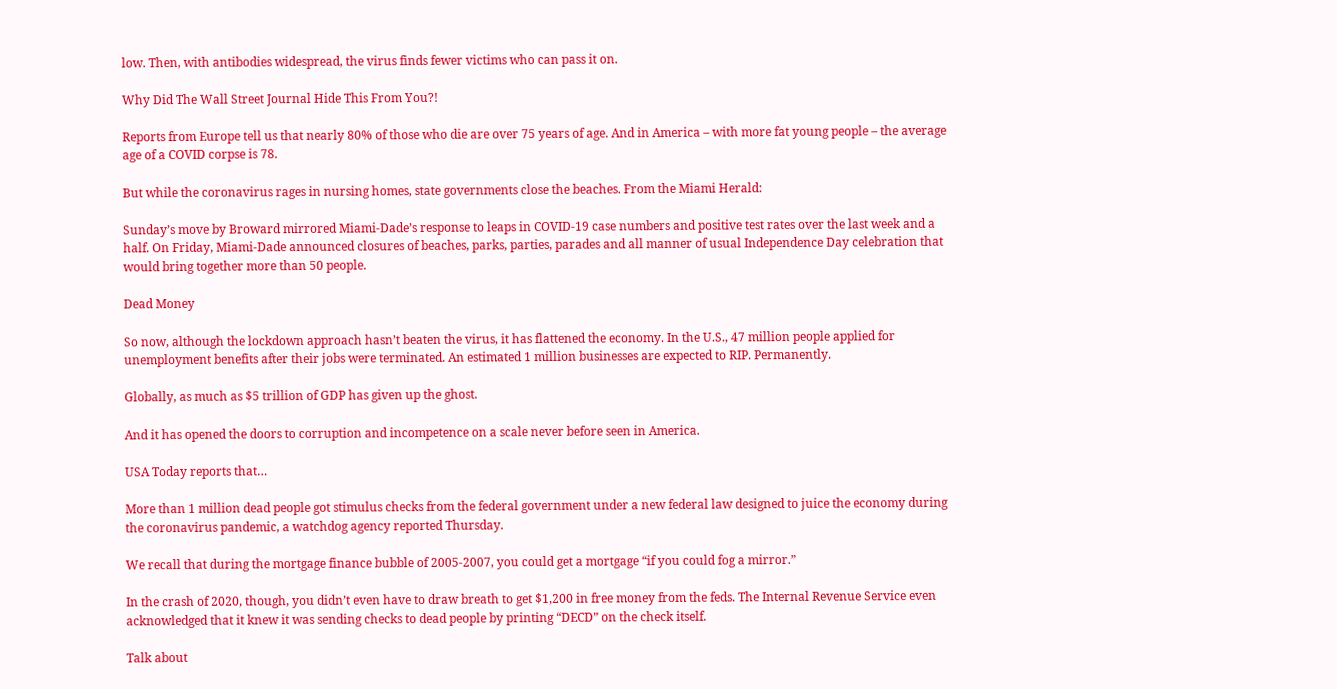low. Then, with antibodies widespread, the virus finds fewer victims who can pass it on.

Why Did The Wall Street Journal Hide This From You?!

Reports from Europe tell us that nearly 80% of those who die are over 75 years of age. And in America – with more fat young people – the average age of a COVID corpse is 78.

But while the coronavirus rages in nursing homes, state governments close the beaches. From the Miami Herald:

Sunday’s move by Broward mirrored Miami-Dade’s response to leaps in COVID-19 case numbers and positive test rates over the last week and a half. On Friday, Miami-Dade announced closures of beaches, parks, parties, parades and all manner of usual Independence Day celebration that would bring together more than 50 people.

Dead Money

So now, although the lockdown approach hasn’t beaten the virus, it has flattened the economy. In the U.S., 47 million people applied for unemployment benefits after their jobs were terminated. An estimated 1 million businesses are expected to RIP. Permanently.

Globally, as much as $5 trillion of GDP has given up the ghost.

And it has opened the doors to corruption and incompetence on a scale never before seen in America.

USA Today reports that…

More than 1 million dead people got stimulus checks from the federal government under a new federal law designed to juice the economy during the coronavirus pandemic, a watchdog agency reported Thursday.

We recall that during the mortgage finance bubble of 2005-2007, you could get a mortgage “if you could fog a mirror.”

In the crash of 2020, though, you didn’t even have to draw breath to get $1,200 in free money from the feds. The Internal Revenue Service even acknowledged that it knew it was sending checks to dead people by printing “DECD” on the check itself.

Talk about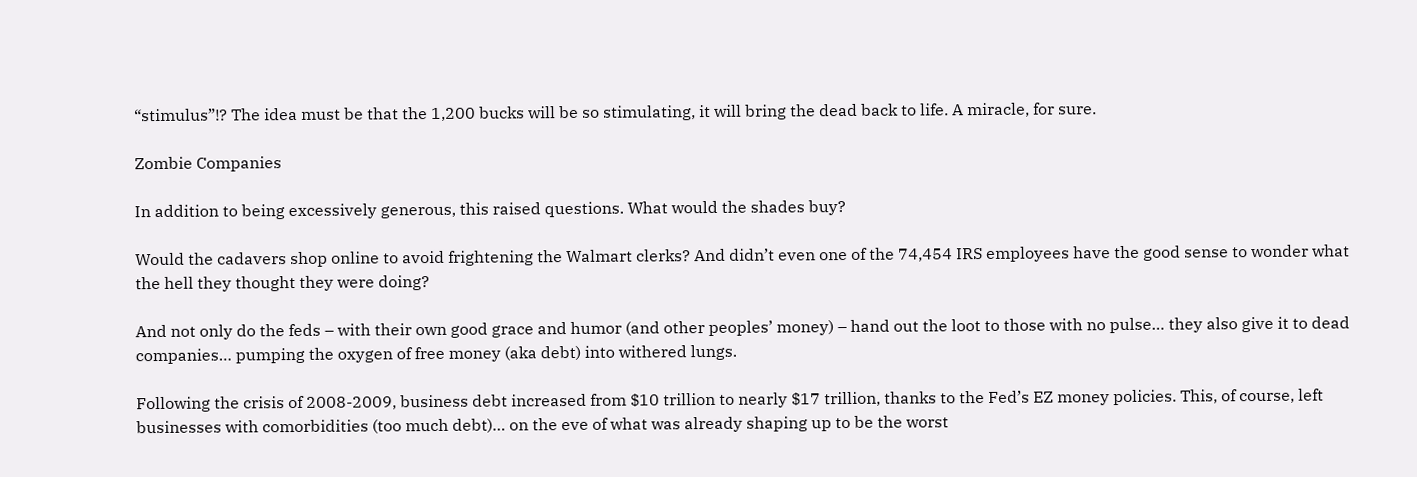“stimulus”!? The idea must be that the 1,200 bucks will be so stimulating, it will bring the dead back to life. A miracle, for sure.

Zombie Companies

In addition to being excessively generous, this raised questions. What would the shades buy?

Would the cadavers shop online to avoid frightening the Walmart clerks? And didn’t even one of the 74,454 IRS employees have the good sense to wonder what the hell they thought they were doing?

And not only do the feds – with their own good grace and humor (and other peoples’ money) – hand out the loot to those with no pulse… they also give it to dead companies… pumping the oxygen of free money (aka debt) into withered lungs.

Following the crisis of 2008-2009, business debt increased from $10 trillion to nearly $17 trillion, thanks to the Fed’s EZ money policies. This, of course, left businesses with comorbidities (too much debt)… on the eve of what was already shaping up to be the worst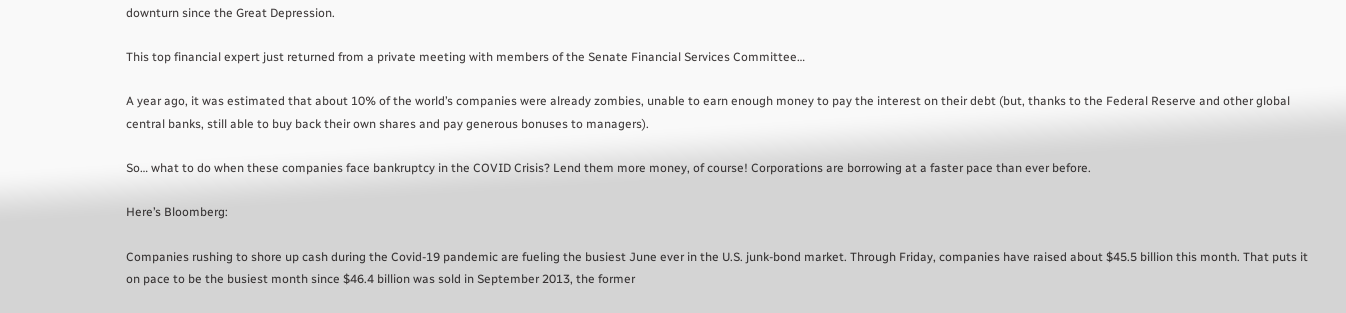downturn since the Great Depression.

This top financial expert just returned from a private meeting with members of the Senate Financial Services Committee…

A year ago, it was estimated that about 10% of the world’s companies were already zombies, unable to earn enough money to pay the interest on their debt (but, thanks to the Federal Reserve and other global central banks, still able to buy back their own shares and pay generous bonuses to managers).

So… what to do when these companies face bankruptcy in the COVID Crisis? Lend them more money, of course! Corporations are borrowing at a faster pace than ever before.

Here’s Bloomberg:

Companies rushing to shore up cash during the Covid-19 pandemic are fueling the busiest June ever in the U.S. junk-bond market. Through Friday, companies have raised about $45.5 billion this month. That puts it on pace to be the busiest month since $46.4 billion was sold in September 2013, the former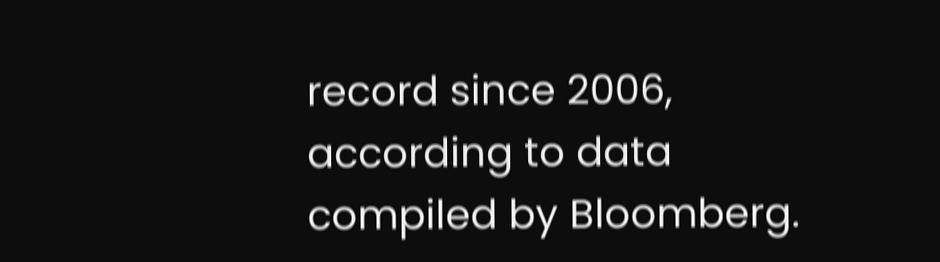record since 2006, according to data compiled by Bloomberg.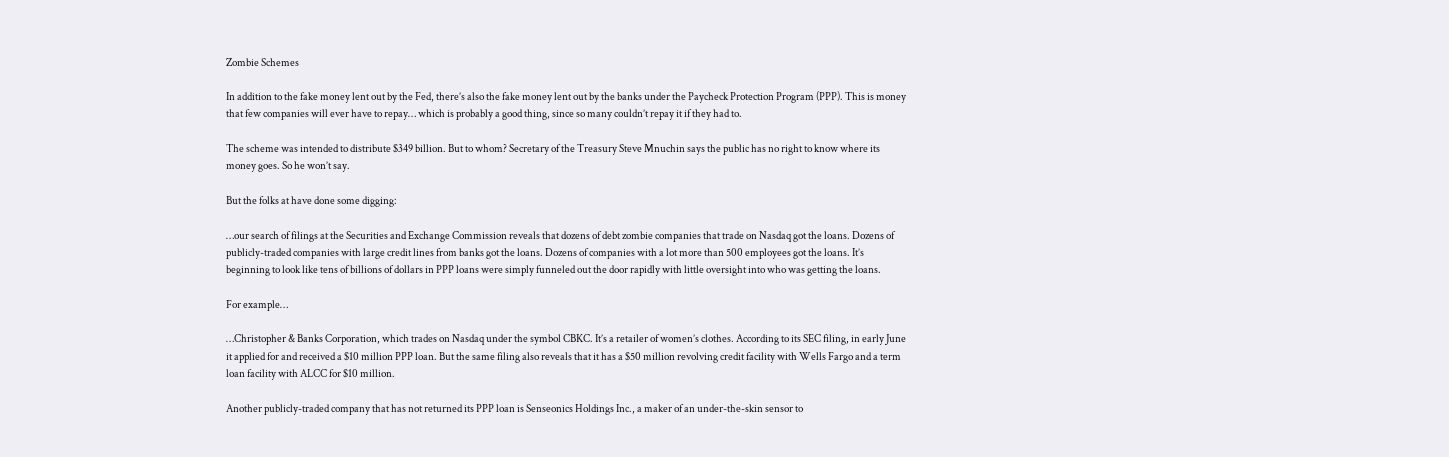Zombie Schemes

In addition to the fake money lent out by the Fed, there’s also the fake money lent out by the banks under the Paycheck Protection Program (PPP). This is money that few companies will ever have to repay… which is probably a good thing, since so many couldn’t repay it if they had to.

The scheme was intended to distribute $349 billion. But to whom? Secretary of the Treasury Steve Mnuchin says the public has no right to know where its money goes. So he won’t say.

But the folks at have done some digging:

…our search of filings at the Securities and Exchange Commission reveals that dozens of debt zombie companies that trade on Nasdaq got the loans. Dozens of publicly-traded companies with large credit lines from banks got the loans. Dozens of companies with a lot more than 500 employees got the loans. It’s beginning to look like tens of billions of dollars in PPP loans were simply funneled out the door rapidly with little oversight into who was getting the loans.

For example…

…Christopher & Banks Corporation, which trades on Nasdaq under the symbol CBKC. It’s a retailer of women’s clothes. According to its SEC filing, in early June it applied for and received a $10 million PPP loan. But the same filing also reveals that it has a $50 million revolving credit facility with Wells Fargo and a term loan facility with ALCC for $10 million.

Another publicly-traded company that has not returned its PPP loan is Senseonics Holdings Inc., a maker of an under-the-skin sensor to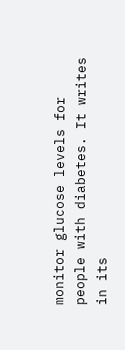monitor glucose levels for people with diabetes. It writes in its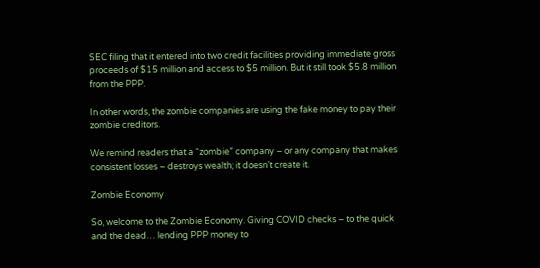SEC filing that it entered into two credit facilities providing immediate gross proceeds of $15 million and access to $5 million. But it still took $5.8 million from the PPP.

In other words, the zombie companies are using the fake money to pay their zombie creditors.

We remind readers that a “zombie” company – or any company that makes consistent losses – destroys wealth; it doesn’t create it.

Zombie Economy

So, welcome to the Zombie Economy. Giving COVID checks – to the quick and the dead… lending PPP money to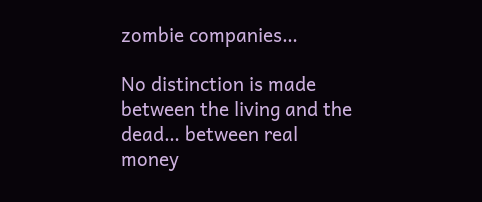zombie companies…

No distinction is made between the living and the dead… between real money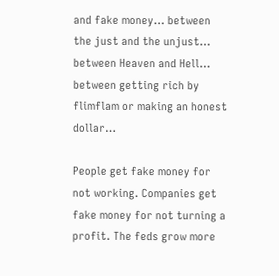and fake money… between the just and the unjust… between Heaven and Hell… between getting rich by flimflam or making an honest dollar…

People get fake money for not working. Companies get fake money for not turning a profit. The feds grow more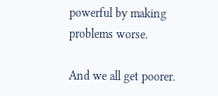powerful by making problems worse.

And we all get poorer.